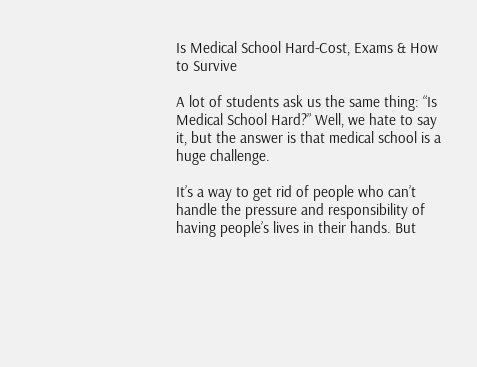Is Medical School Hard-Cost, Exams & How to Survive

A lot of students ask us the same thing: “Is Medical School Hard?” Well, we hate to say it, but the answer is that medical school is a huge challenge.

It’s a way to get rid of people who can’t handle the pressure and responsibility of having people’s lives in their hands. But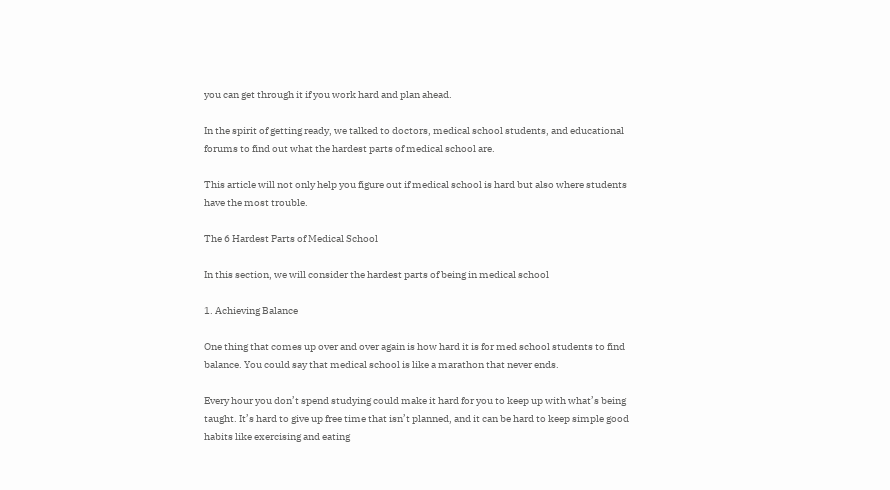you can get through it if you work hard and plan ahead.

In the spirit of getting ready, we talked to doctors, medical school students, and educational forums to find out what the hardest parts of medical school are.

This article will not only help you figure out if medical school is hard but also where students have the most trouble.

The 6 Hardest Parts of Medical School

In this section, we will consider the hardest parts of being in medical school

1. Achieving Balance

One thing that comes up over and over again is how hard it is for med school students to find balance. You could say that medical school is like a marathon that never ends.

Every hour you don’t spend studying could make it hard for you to keep up with what’s being taught. It’s hard to give up free time that isn’t planned, and it can be hard to keep simple good habits like exercising and eating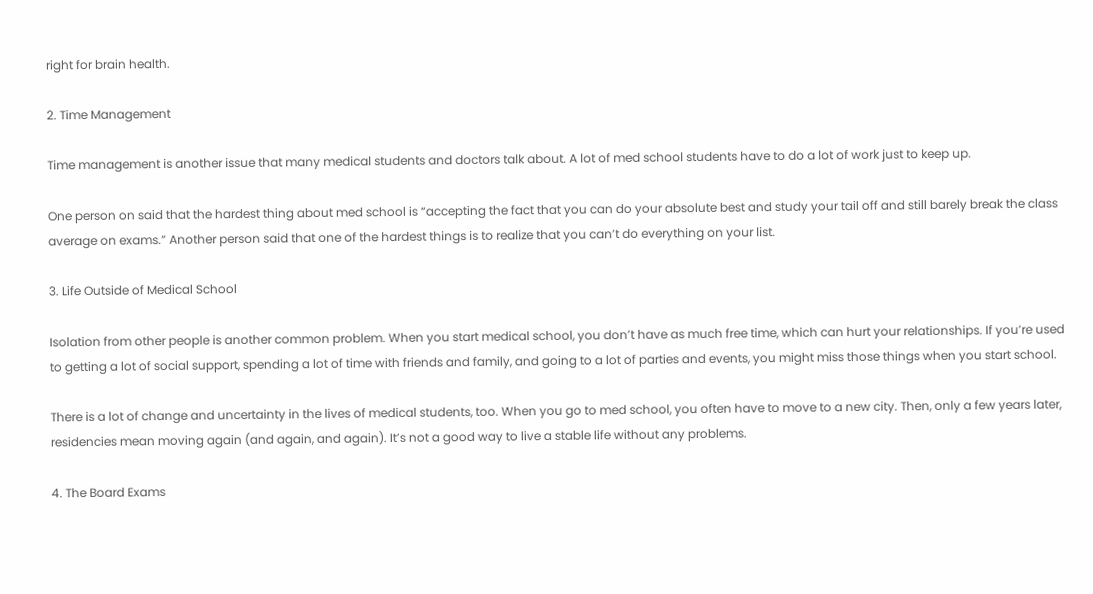right for brain health.

2. Time Management

Time management is another issue that many medical students and doctors talk about. A lot of med school students have to do a lot of work just to keep up.

One person on said that the hardest thing about med school is “accepting the fact that you can do your absolute best and study your tail off and still barely break the class average on exams.” Another person said that one of the hardest things is to realize that you can’t do everything on your list.

3. Life Outside of Medical School

Isolation from other people is another common problem. When you start medical school, you don’t have as much free time, which can hurt your relationships. If you’re used to getting a lot of social support, spending a lot of time with friends and family, and going to a lot of parties and events, you might miss those things when you start school.

There is a lot of change and uncertainty in the lives of medical students, too. When you go to med school, you often have to move to a new city. Then, only a few years later, residencies mean moving again (and again, and again). It’s not a good way to live a stable life without any problems.

4. The Board Exams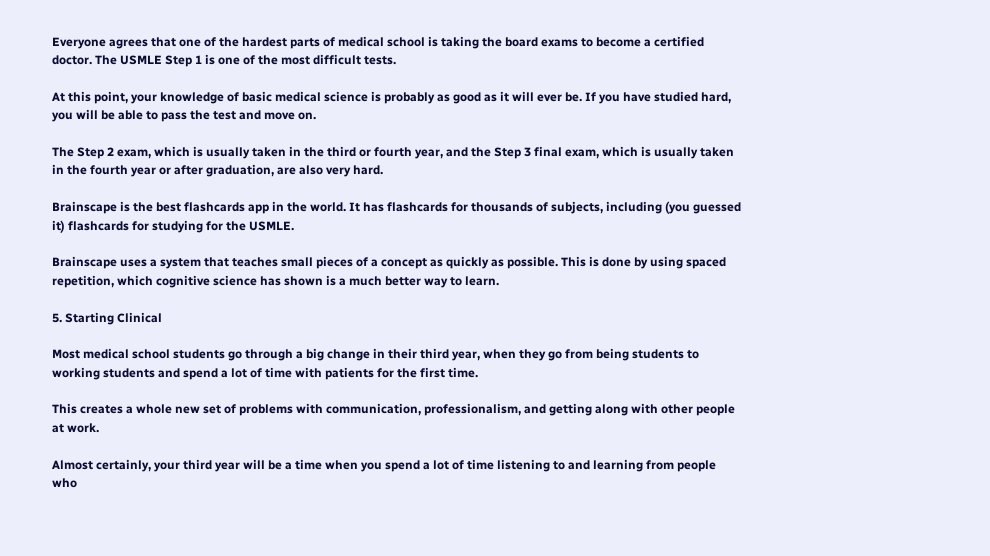Everyone agrees that one of the hardest parts of medical school is taking the board exams to become a certified doctor. The USMLE Step 1 is one of the most difficult tests.

At this point, your knowledge of basic medical science is probably as good as it will ever be. If you have studied hard, you will be able to pass the test and move on.

The Step 2 exam, which is usually taken in the third or fourth year, and the Step 3 final exam, which is usually taken in the fourth year or after graduation, are also very hard.

Brainscape is the best flashcards app in the world. It has flashcards for thousands of subjects, including (you guessed it) flashcards for studying for the USMLE.

Brainscape uses a system that teaches small pieces of a concept as quickly as possible. This is done by using spaced repetition, which cognitive science has shown is a much better way to learn.

5. Starting Clinical

Most medical school students go through a big change in their third year, when they go from being students to working students and spend a lot of time with patients for the first time.

This creates a whole new set of problems with communication, professionalism, and getting along with other people at work.

Almost certainly, your third year will be a time when you spend a lot of time listening to and learning from people who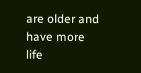are older and have more life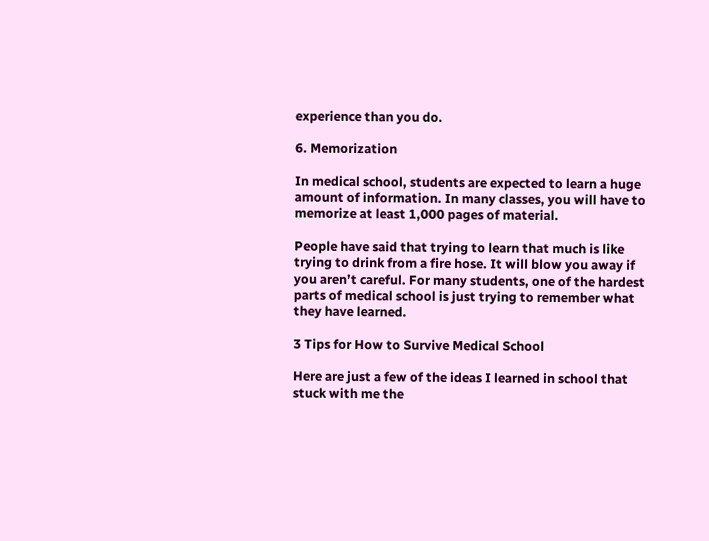experience than you do.

6. Memorization

In medical school, students are expected to learn a huge amount of information. In many classes, you will have to memorize at least 1,000 pages of material.

People have said that trying to learn that much is like trying to drink from a fire hose. It will blow you away if you aren’t careful. For many students, one of the hardest parts of medical school is just trying to remember what they have learned.

3 Tips for How to Survive Medical School

Here are just a few of the ideas I learned in school that stuck with me the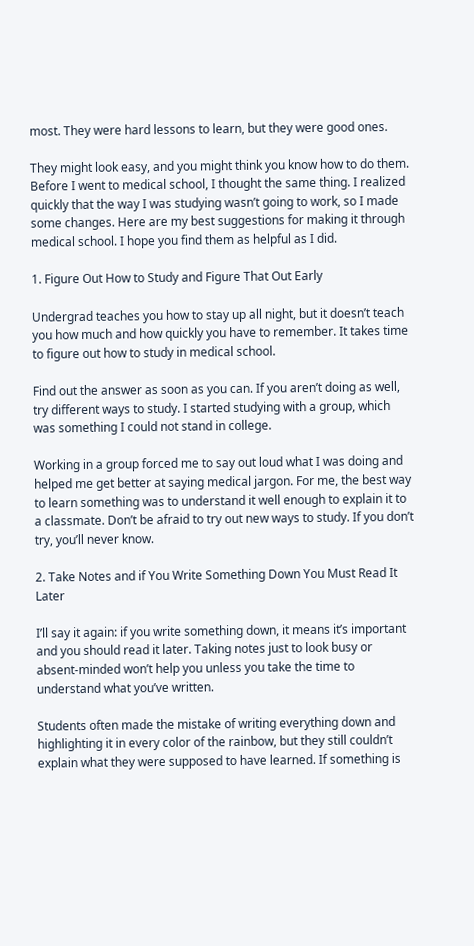most. They were hard lessons to learn, but they were good ones.

They might look easy, and you might think you know how to do them. Before I went to medical school, I thought the same thing. I realized quickly that the way I was studying wasn’t going to work, so I made some changes. Here are my best suggestions for making it through medical school. I hope you find them as helpful as I did.

1. Figure Out How to Study and Figure That Out Early

Undergrad teaches you how to stay up all night, but it doesn’t teach you how much and how quickly you have to remember. It takes time to figure out how to study in medical school.

Find out the answer as soon as you can. If you aren’t doing as well, try different ways to study. I started studying with a group, which was something I could not stand in college.

Working in a group forced me to say out loud what I was doing and helped me get better at saying medical jargon. For me, the best way to learn something was to understand it well enough to explain it to a classmate. Don’t be afraid to try out new ways to study. If you don’t try, you’ll never know.

2. Take Notes and if You Write Something Down You Must Read It Later

I’ll say it again: if you write something down, it means it’s important and you should read it later. Taking notes just to look busy or absent-minded won’t help you unless you take the time to understand what you’ve written.

Students often made the mistake of writing everything down and highlighting it in every color of the rainbow, but they still couldn’t explain what they were supposed to have learned. If something is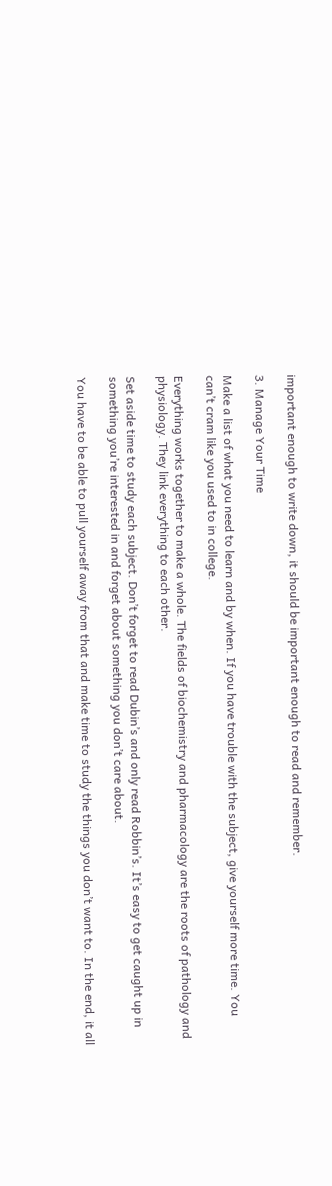important enough to write down, it should be important enough to read and remember.

3. Manage Your Time

Make a list of what you need to learn and by when. If you have trouble with the subject, give yourself more time. You can’t cram like you used to in college.

Everything works together to make a whole. The fields of biochemistry and pharmacology are the roots of pathology and physiology. They link everything to each other.

Set aside time to study each subject. Don’t forget to read Dubin’s and only read Robbin’s. It’s easy to get caught up in something you’re interested in and forget about something you don’t care about.

You have to be able to pull yourself away from that and make time to study the things you don’t want to. In the end, it all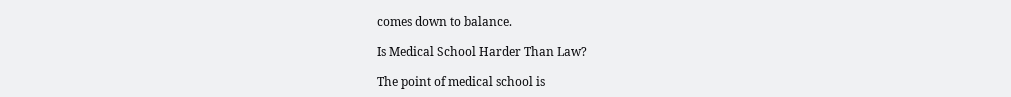comes down to balance.

Is Medical School Harder Than Law?

The point of medical school is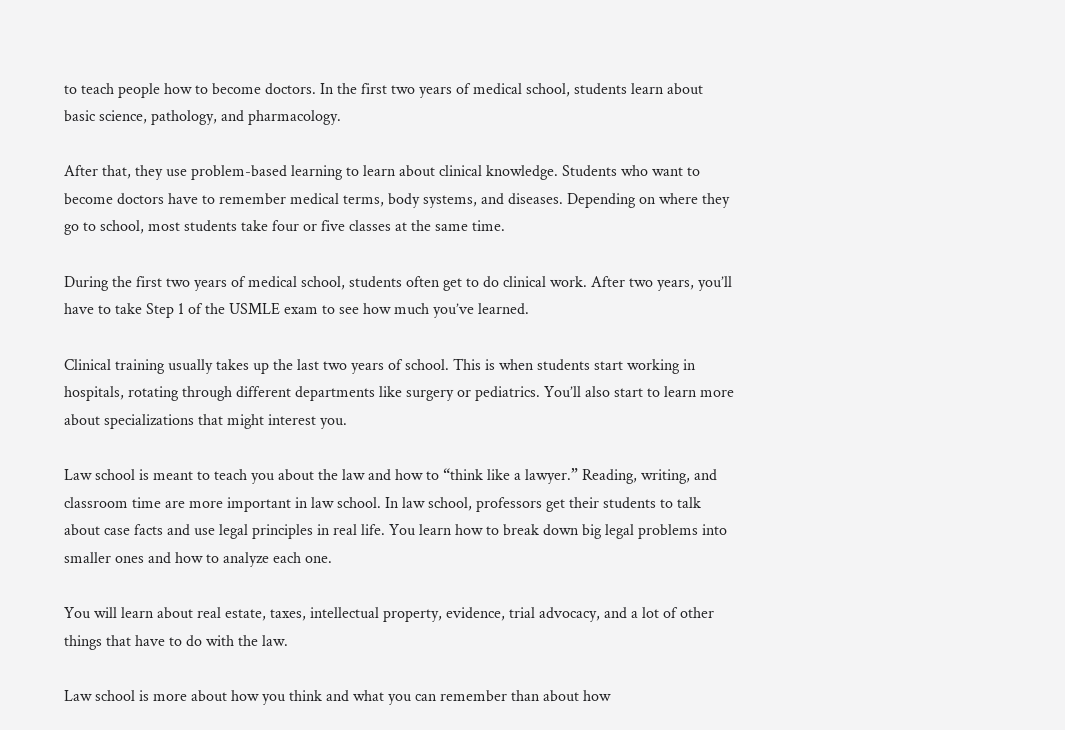to teach people how to become doctors. In the first two years of medical school, students learn about basic science, pathology, and pharmacology.

After that, they use problem-based learning to learn about clinical knowledge. Students who want to become doctors have to remember medical terms, body systems, and diseases. Depending on where they go to school, most students take four or five classes at the same time.

During the first two years of medical school, students often get to do clinical work. After two years, you’ll have to take Step 1 of the USMLE exam to see how much you’ve learned.

Clinical training usually takes up the last two years of school. This is when students start working in hospitals, rotating through different departments like surgery or pediatrics. You’ll also start to learn more about specializations that might interest you.

Law school is meant to teach you about the law and how to “think like a lawyer.” Reading, writing, and classroom time are more important in law school. In law school, professors get their students to talk about case facts and use legal principles in real life. You learn how to break down big legal problems into smaller ones and how to analyze each one.

You will learn about real estate, taxes, intellectual property, evidence, trial advocacy, and a lot of other things that have to do with the law.

Law school is more about how you think and what you can remember than about how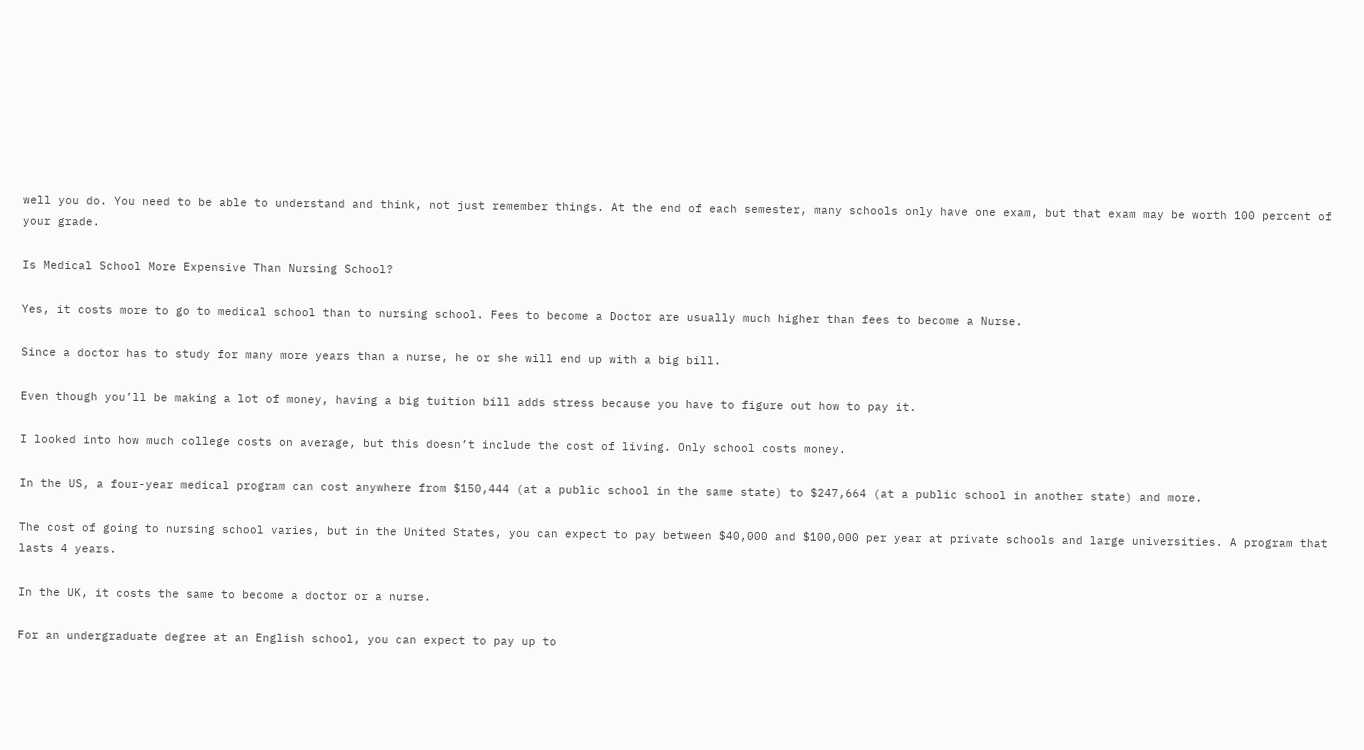well you do. You need to be able to understand and think, not just remember things. At the end of each semester, many schools only have one exam, but that exam may be worth 100 percent of your grade.

Is Medical School More Expensive Than Nursing School?

Yes, it costs more to go to medical school than to nursing school. Fees to become a Doctor are usually much higher than fees to become a Nurse.

Since a doctor has to study for many more years than a nurse, he or she will end up with a big bill.

Even though you’ll be making a lot of money, having a big tuition bill adds stress because you have to figure out how to pay it.

I looked into how much college costs on average, but this doesn’t include the cost of living. Only school costs money.

In the US, a four-year medical program can cost anywhere from $150,444 (at a public school in the same state) to $247,664 (at a public school in another state) and more.

The cost of going to nursing school varies, but in the United States, you can expect to pay between $40,000 and $100,000 per year at private schools and large universities. A program that lasts 4 years.

In the UK, it costs the same to become a doctor or a nurse.

For an undergraduate degree at an English school, you can expect to pay up to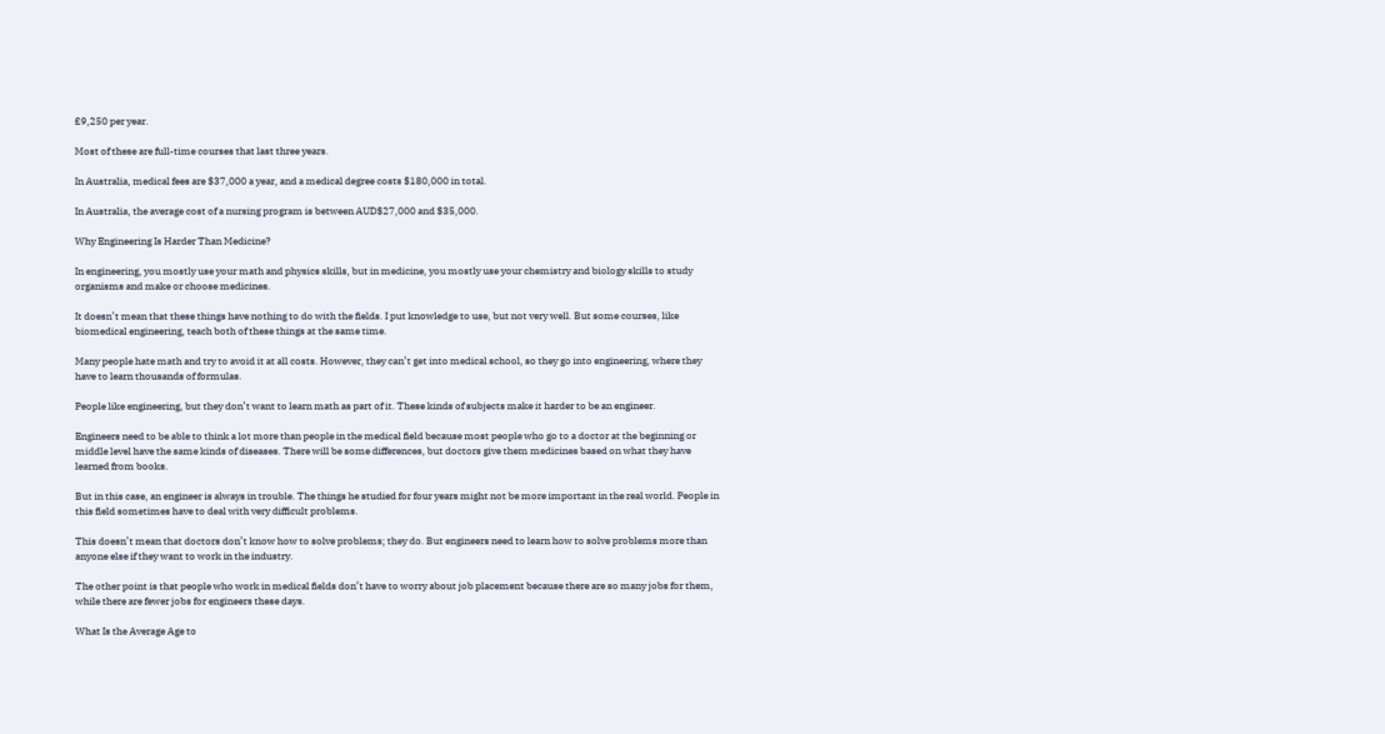£9,250 per year.

Most of these are full-time courses that last three years.

In Australia, medical fees are $37,000 a year, and a medical degree costs $180,000 in total.

In Australia, the average cost of a nursing program is between AUD$27,000 and $35,000.

Why Engineering Is Harder Than Medicine?

In engineering, you mostly use your math and physics skills, but in medicine, you mostly use your chemistry and biology skills to study organisms and make or choose medicines.

It doesn’t mean that these things have nothing to do with the fields. I put knowledge to use, but not very well. But some courses, like biomedical engineering, teach both of these things at the same time.

Many people hate math and try to avoid it at all costs. However, they can’t get into medical school, so they go into engineering, where they have to learn thousands of formulas.

People like engineering, but they don’t want to learn math as part of it. These kinds of subjects make it harder to be an engineer.

Engineers need to be able to think a lot more than people in the medical field because most people who go to a doctor at the beginning or middle level have the same kinds of diseases. There will be some differences, but doctors give them medicines based on what they have learned from books.

But in this case, an engineer is always in trouble. The things he studied for four years might not be more important in the real world. People in this field sometimes have to deal with very difficult problems.

This doesn’t mean that doctors don’t know how to solve problems; they do. But engineers need to learn how to solve problems more than anyone else if they want to work in the industry.

The other point is that people who work in medical fields don’t have to worry about job placement because there are so many jobs for them, while there are fewer jobs for engineers these days.

What Is the Average Age to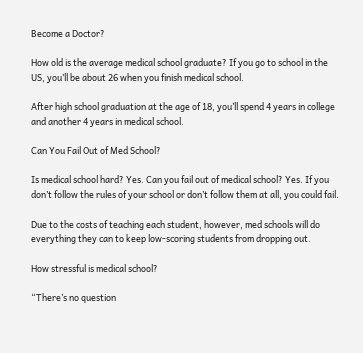Become a Doctor?

How old is the average medical school graduate? If you go to school in the US, you’ll be about 26 when you finish medical school.

After high school graduation at the age of 18, you’ll spend 4 years in college and another 4 years in medical school.

Can You Fail Out of Med School?

Is medical school hard? Yes. Can you fail out of medical school? Yes. If you don’t follow the rules of your school or don’t follow them at all, you could fail.

Due to the costs of teaching each student, however, med schools will do everything they can to keep low-scoring students from dropping out.

How stressful is medical school?

“There’s no question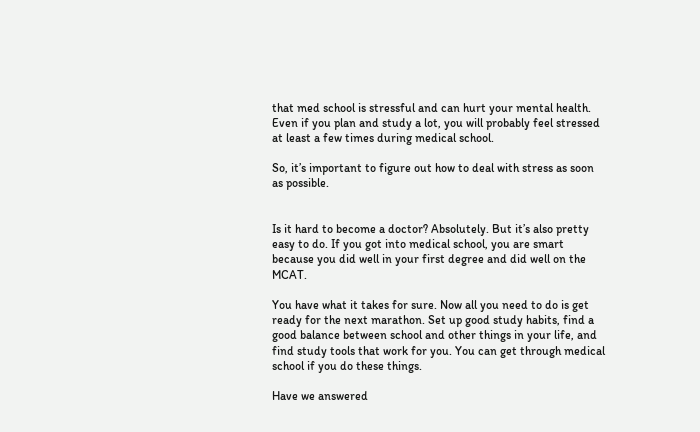that med school is stressful and can hurt your mental health. Even if you plan and study a lot, you will probably feel stressed at least a few times during medical school.

So, it’s important to figure out how to deal with stress as soon as possible.


Is it hard to become a doctor? Absolutely. But it’s also pretty easy to do. If you got into medical school, you are smart because you did well in your first degree and did well on the MCAT.

You have what it takes for sure. Now all you need to do is get ready for the next marathon. Set up good study habits, find a good balance between school and other things in your life, and find study tools that work for you. You can get through medical school if you do these things.

Have we answered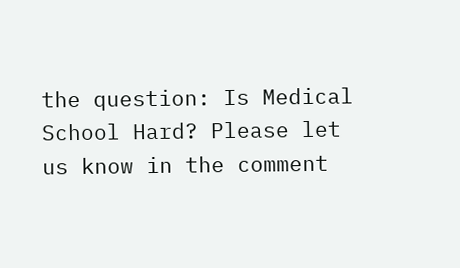the question: Is Medical School Hard? Please let us know in the comment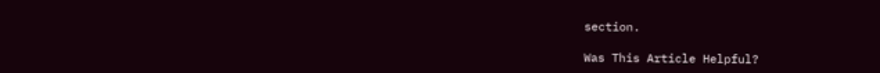section.

Was This Article Helpful?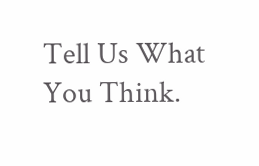Tell Us What You Think.